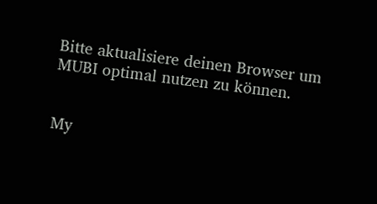Bitte aktualisiere deinen Browser um MUBI optimal nutzen zu können.


My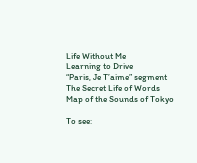Life Without Me
Learning to Drive
“Paris, Je T’aime” segment
The Secret Life of Words
Map of the Sounds of Tokyo

To see: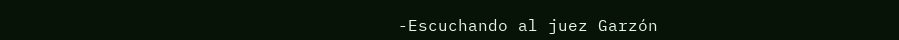-Escuchando al juez Garzón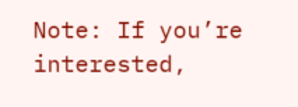Note: If you’re interested,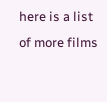here is a list of more films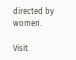directed by women.

Visit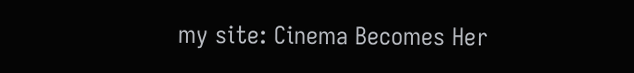my site: Cinema Becomes Her